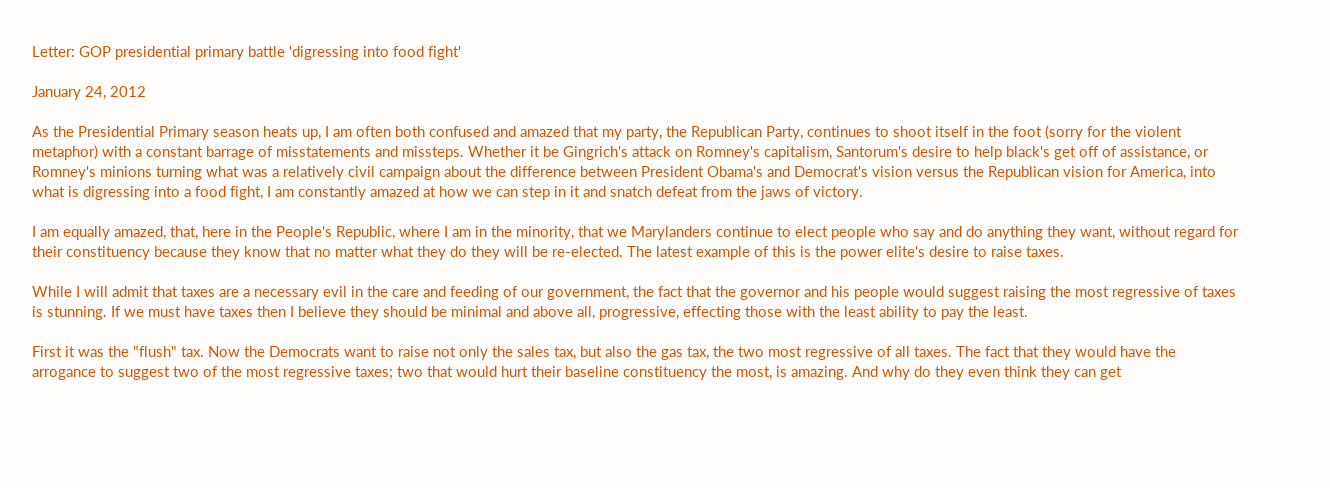Letter: GOP presidential primary battle 'digressing into food fight'

January 24, 2012

As the Presidential Primary season heats up, I am often both confused and amazed that my party, the Republican Party, continues to shoot itself in the foot (sorry for the violent metaphor) with a constant barrage of misstatements and missteps. Whether it be Gingrich's attack on Romney's capitalism, Santorum's desire to help black's get off of assistance, or Romney's minions turning what was a relatively civil campaign about the difference between President Obama's and Democrat's vision versus the Republican vision for America, into what is digressing into a food fight, I am constantly amazed at how we can step in it and snatch defeat from the jaws of victory.

I am equally amazed, that, here in the People's Republic, where I am in the minority, that we Marylanders continue to elect people who say and do anything they want, without regard for their constituency because they know that no matter what they do they will be re-elected. The latest example of this is the power elite's desire to raise taxes.

While I will admit that taxes are a necessary evil in the care and feeding of our government, the fact that the governor and his people would suggest raising the most regressive of taxes is stunning. If we must have taxes then I believe they should be minimal and above all, progressive, effecting those with the least ability to pay the least.

First it was the "flush" tax. Now the Democrats want to raise not only the sales tax, but also the gas tax, the two most regressive of all taxes. The fact that they would have the arrogance to suggest two of the most regressive taxes; two that would hurt their baseline constituency the most, is amazing. And why do they even think they can get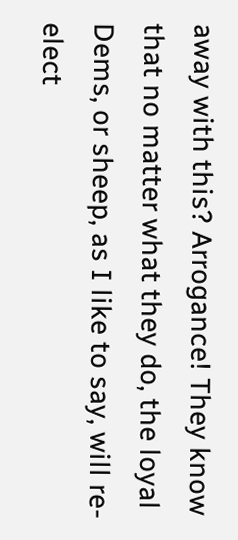away with this? Arrogance! They know that no matter what they do, the loyal Dems, or sheep, as I like to say, will re-elect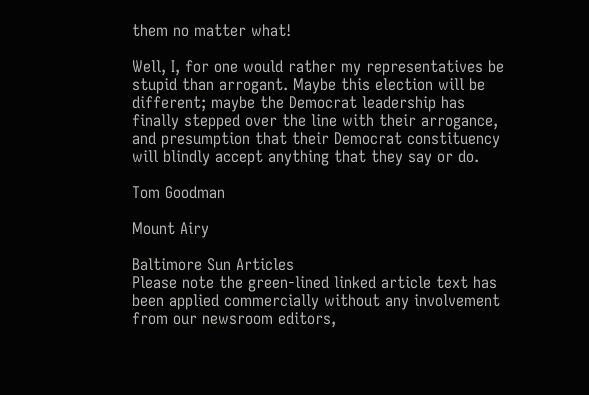them no matter what!

Well, I, for one would rather my representatives be stupid than arrogant. Maybe this election will be different; maybe the Democrat leadership has finally stepped over the line with their arrogance, and presumption that their Democrat constituency will blindly accept anything that they say or do.

Tom Goodman

Mount Airy

Baltimore Sun Articles
Please note the green-lined linked article text has been applied commercially without any involvement from our newsroom editors,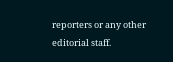reporters or any other editorial staff.